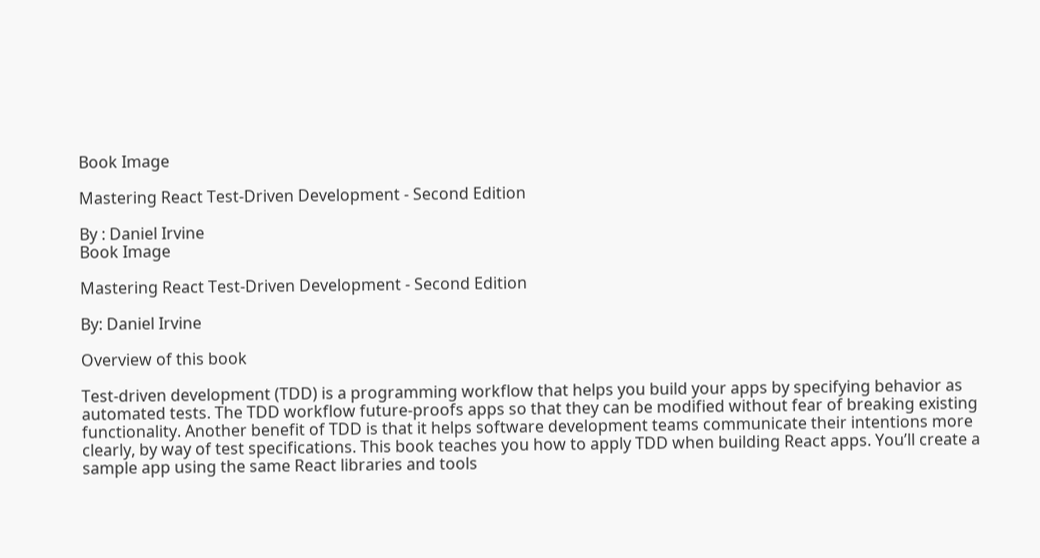Book Image

Mastering React Test-Driven Development - Second Edition

By : Daniel Irvine
Book Image

Mastering React Test-Driven Development - Second Edition

By: Daniel Irvine

Overview of this book

Test-driven development (TDD) is a programming workflow that helps you build your apps by specifying behavior as automated tests. The TDD workflow future-proofs apps so that they can be modified without fear of breaking existing functionality. Another benefit of TDD is that it helps software development teams communicate their intentions more clearly, by way of test specifications. This book teaches you how to apply TDD when building React apps. You’ll create a sample app using the same React libraries and tools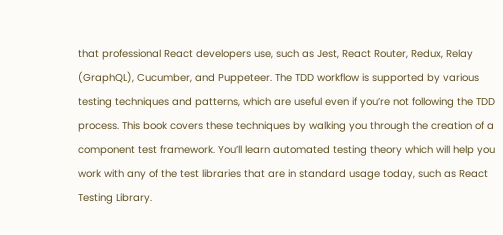that professional React developers use, such as Jest, React Router, Redux, Relay (GraphQL), Cucumber, and Puppeteer. The TDD workflow is supported by various testing techniques and patterns, which are useful even if you’re not following the TDD process. This book covers these techniques by walking you through the creation of a component test framework. You’ll learn automated testing theory which will help you work with any of the test libraries that are in standard usage today, such as React Testing Library.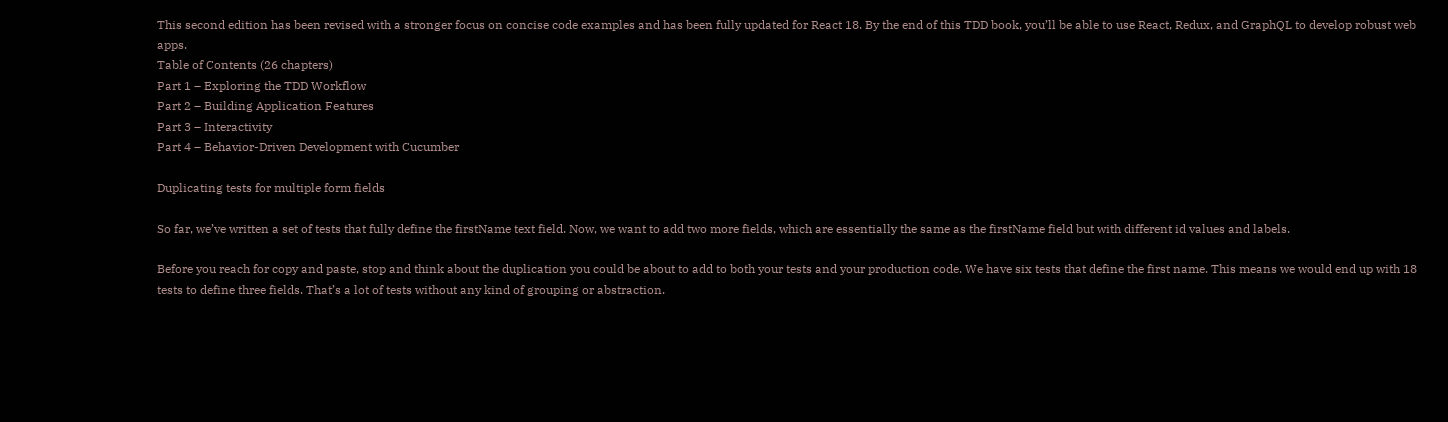This second edition has been revised with a stronger focus on concise code examples and has been fully updated for React 18. By the end of this TDD book, you’ll be able to use React, Redux, and GraphQL to develop robust web apps.
Table of Contents (26 chapters)
Part 1 – Exploring the TDD Workflow
Part 2 – Building Application Features
Part 3 – Interactivity
Part 4 – Behavior-Driven Development with Cucumber

Duplicating tests for multiple form fields

So far, we’ve written a set of tests that fully define the firstName text field. Now, we want to add two more fields, which are essentially the same as the firstName field but with different id values and labels.

Before you reach for copy and paste, stop and think about the duplication you could be about to add to both your tests and your production code. We have six tests that define the first name. This means we would end up with 18 tests to define three fields. That’s a lot of tests without any kind of grouping or abstraction.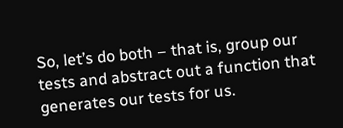So, let’s do both – that is, group our tests and abstract out a function that generates our tests for us.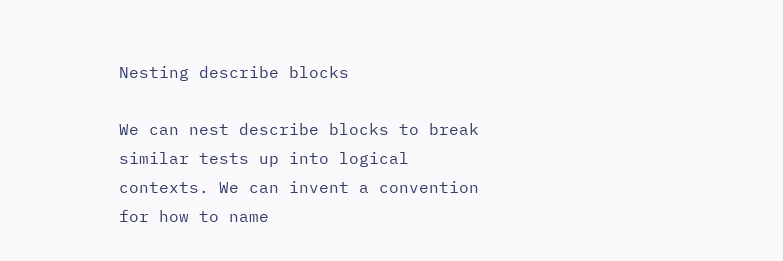Nesting describe blocks

We can nest describe blocks to break similar tests up into logical contexts. We can invent a convention for how to name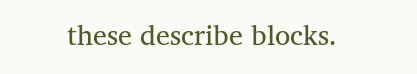these describe blocks.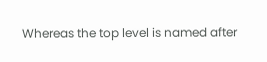Whereas the top level is named after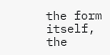the form itself, the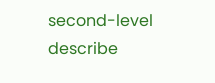second-level describe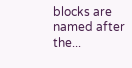blocks are named after the...